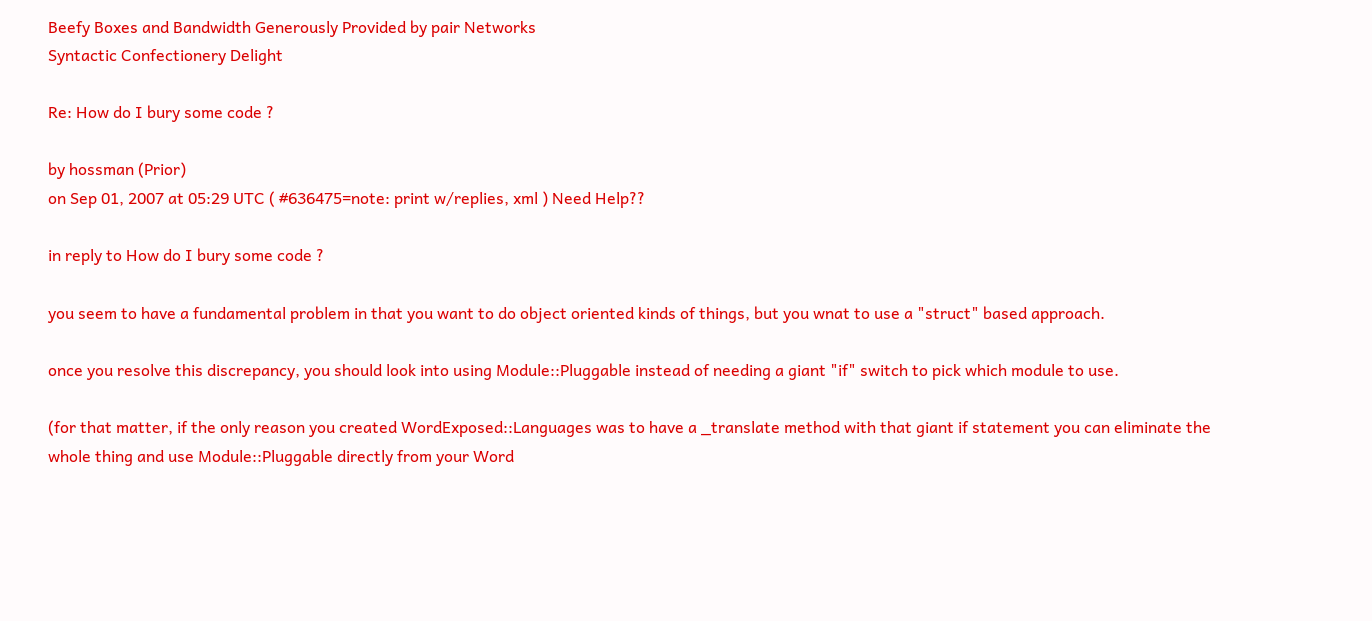Beefy Boxes and Bandwidth Generously Provided by pair Networks
Syntactic Confectionery Delight

Re: How do I bury some code ?

by hossman (Prior)
on Sep 01, 2007 at 05:29 UTC ( #636475=note: print w/replies, xml ) Need Help??

in reply to How do I bury some code ?

you seem to have a fundamental problem in that you want to do object oriented kinds of things, but you wnat to use a "struct" based approach.

once you resolve this discrepancy, you should look into using Module::Pluggable instead of needing a giant "if" switch to pick which module to use.

(for that matter, if the only reason you created WordExposed::Languages was to have a _translate method with that giant if statement you can eliminate the whole thing and use Module::Pluggable directly from your Word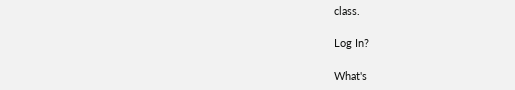class.

Log In?

What's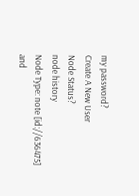my password?
Create A New User
Node Status?
node history
Node Type: note [id://636475]
and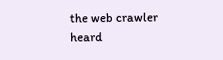the web crawler heard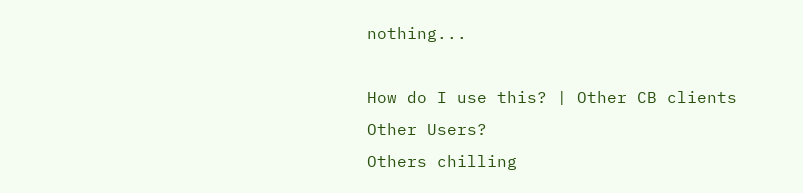nothing...

How do I use this? | Other CB clients
Other Users?
Others chilling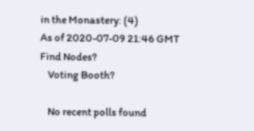in the Monastery: (4)
As of 2020-07-09 21:46 GMT
Find Nodes?
    Voting Booth?

    No recent polls found